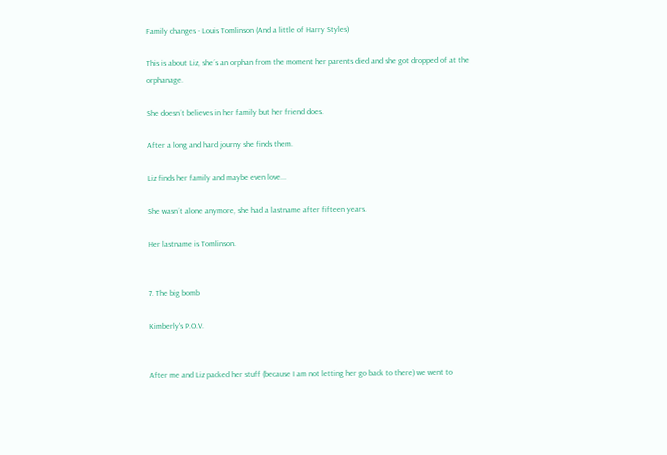Family changes - Louis Tomlinson (And a little of Harry Styles)

This is about Liz, she´s an orphan from the moment her parents died and she got dropped of at the orphanage.

She doesn´t believes in her family but her friend does.

After a long and hard journy she finds them.

Liz finds her family and maybe even love...

She wasn´t alone anymore, she had a lastname after fifteen years.

Her lastname is Tomlinson.


7. The big bomb

Kimberly's P.O.V.


After me and Liz packed her stuff (because I am not letting her go back to there) we went to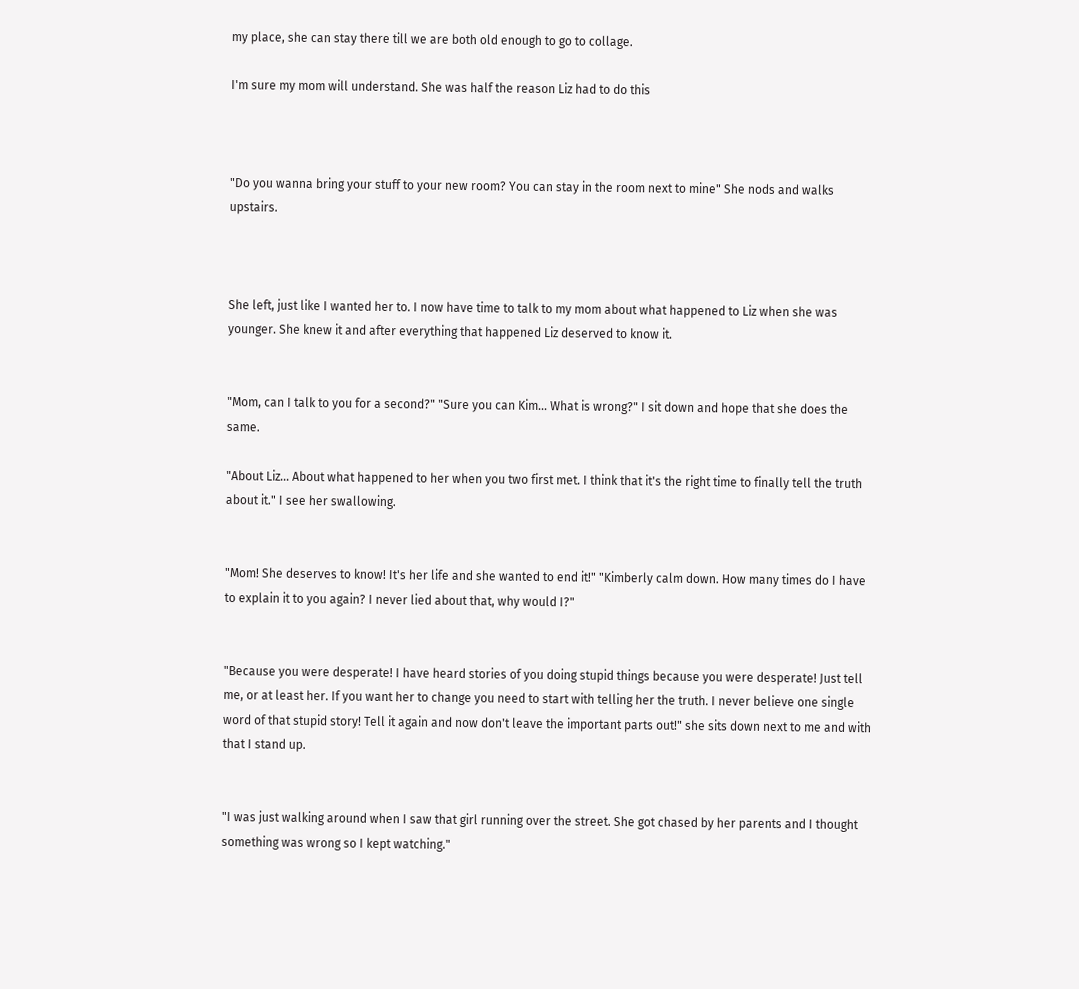my place, she can stay there till we are both old enough to go to collage.

I'm sure my mom will understand. She was half the reason Liz had to do this



"Do you wanna bring your stuff to your new room? You can stay in the room next to mine" She nods and walks upstairs.



She left, just like I wanted her to. I now have time to talk to my mom about what happened to Liz when she was younger. She knew it and after everything that happened Liz deserved to know it.


"Mom, can I talk to you for a second?" "Sure you can Kim... What is wrong?" I sit down and hope that she does the same.

"About Liz... About what happened to her when you two first met. I think that it's the right time to finally tell the truth about it." I see her swallowing.


"Mom! She deserves to know! It's her life and she wanted to end it!" "Kimberly calm down. How many times do I have to explain it to you again? I never lied about that, why would I?"


"Because you were desperate! I have heard stories of you doing stupid things because you were desperate! Just tell me, or at least her. If you want her to change you need to start with telling her the truth. I never believe one single word of that stupid story! Tell it again and now don't leave the important parts out!" she sits down next to me and with that I stand up.


"I was just walking around when I saw that girl running over the street. She got chased by her parents and I thought something was wrong so I kept watching."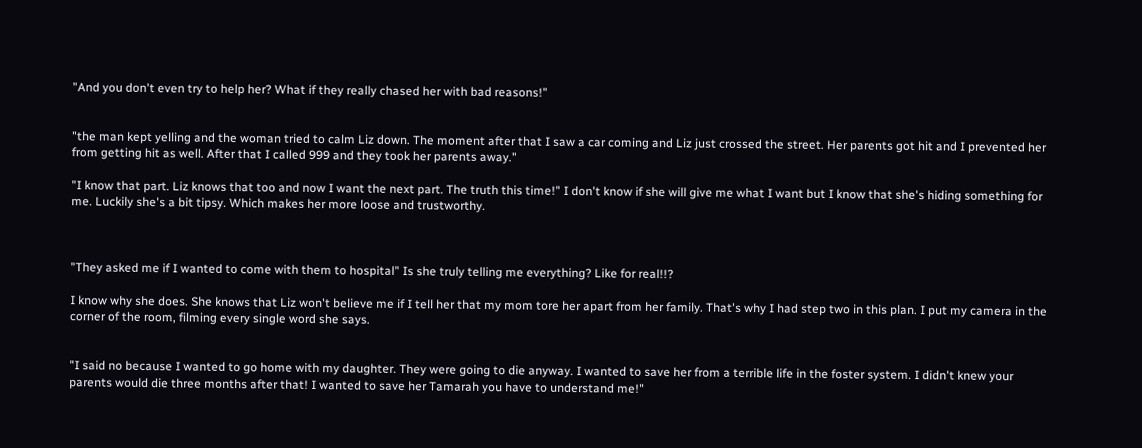"And you don't even try to help her? What if they really chased her with bad reasons!"


"the man kept yelling and the woman tried to calm Liz down. The moment after that I saw a car coming and Liz just crossed the street. Her parents got hit and I prevented her from getting hit as well. After that I called 999 and they took her parents away."

"I know that part. Liz knows that too and now I want the next part. The truth this time!" I don't know if she will give me what I want but I know that she's hiding something for me. Luckily she's a bit tipsy. Which makes her more loose and trustworthy.



"They asked me if I wanted to come with them to hospital" Is she truly telling me everything? Like for real!!?

I know why she does. She knows that Liz won't believe me if I tell her that my mom tore her apart from her family. That's why I had step two in this plan. I put my camera in the corner of the room, filming every single word she says.


"I said no because I wanted to go home with my daughter. They were going to die anyway. I wanted to save her from a terrible life in the foster system. I didn't knew your parents would die three months after that! I wanted to save her Tamarah you have to understand me!"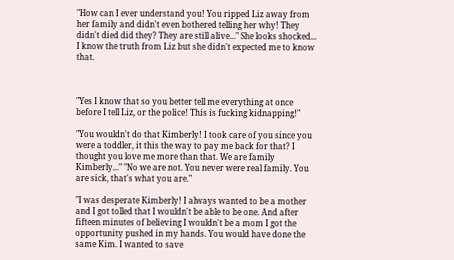"How can I ever understand you! You ripped Liz away from her family and didn't even bothered telling her why! They didn't died did they? They are still alive..." She looks shocked... I know the truth from Liz but she didn't expected me to know that.



"Yes I know that so you better tell me everything at once before I tell Liz, or the police! This is fucking kidnapping!"

"You wouldn't do that Kimberly! I took care of you since you were a toddler, it this the way to pay me back for that? I thought you love me more than that. We are family Kimberly..." "No we are not. You never were real family. You are sick, that's what you are."

"I was desperate Kimberly! I always wanted to be a mother and I got tolled that I wouldn't be able to be one. And after fifteen minutes of believing I wouldn't be a mom I got the opportunity pushed in my hands. You would have done the same Kim. I wanted to save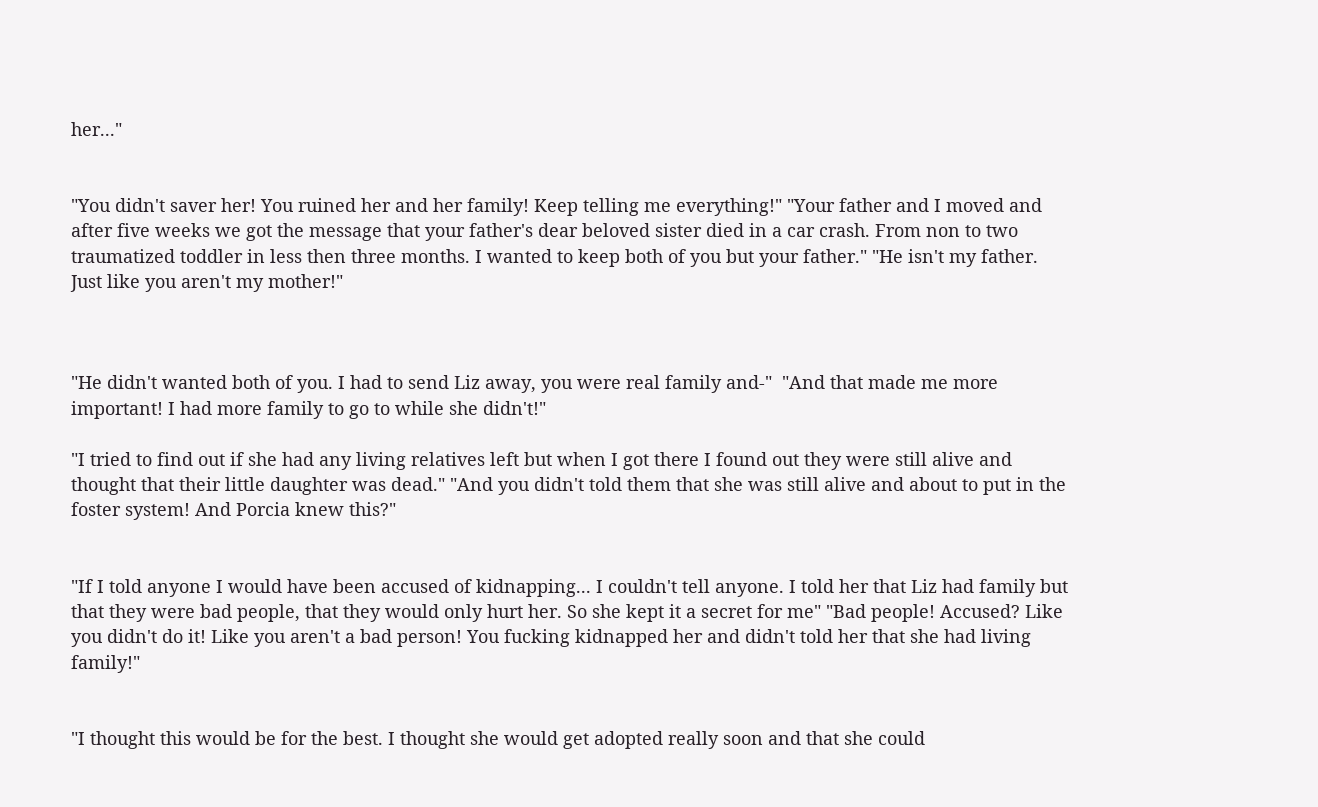her..."


"You didn't saver her! You ruined her and her family! Keep telling me everything!" "Your father and I moved and after five weeks we got the message that your father's dear beloved sister died in a car crash. From non to two traumatized toddler in less then three months. I wanted to keep both of you but your father." "He isn't my father. Just like you aren't my mother!"



"He didn't wanted both of you. I had to send Liz away, you were real family and-"  "And that made me more important! I had more family to go to while she didn't!"

"I tried to find out if she had any living relatives left but when I got there I found out they were still alive and thought that their little daughter was dead." "And you didn't told them that she was still alive and about to put in the foster system! And Porcia knew this?"


"If I told anyone I would have been accused of kidnapping... I couldn't tell anyone. I told her that Liz had family but that they were bad people, that they would only hurt her. So she kept it a secret for me" "Bad people! Accused? Like you didn't do it! Like you aren't a bad person! You fucking kidnapped her and didn't told her that she had living family!"


"I thought this would be for the best. I thought she would get adopted really soon and that she could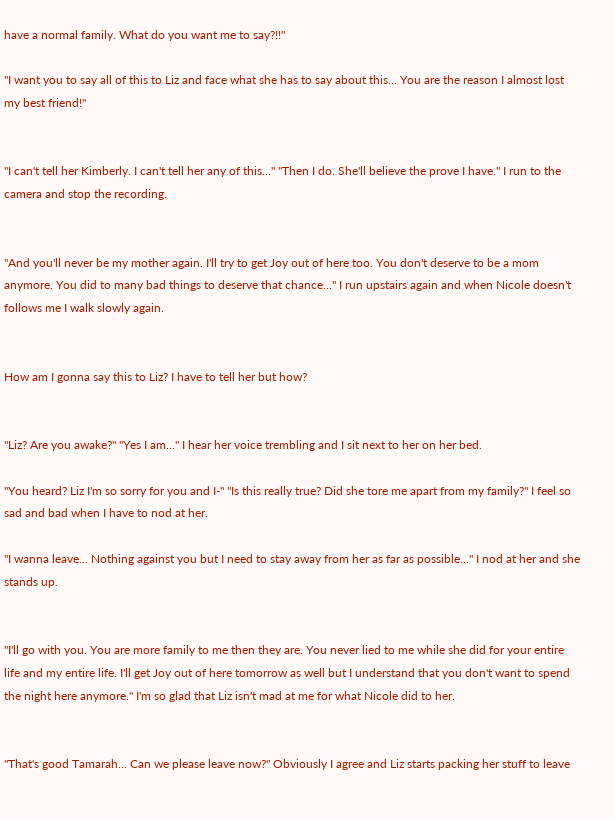have a normal family. What do you want me to say?!!"

"I want you to say all of this to Liz and face what she has to say about this... You are the reason I almost lost my best friend!"


"I can't tell her Kimberly. I can't tell her any of this..." "Then I do. She'll believe the prove I have." I run to the camera and stop the recording.


"And you'll never be my mother again. I'll try to get Joy out of here too. You don't deserve to be a mom anymore. You did to many bad things to deserve that chance..." I run upstairs again and when Nicole doesn't follows me I walk slowly again.


How am I gonna say this to Liz? I have to tell her but how?


"Liz? Are you awake?" "Yes I am..." I hear her voice trembling and I sit next to her on her bed.

"You heard? Liz I'm so sorry for you and I-" "Is this really true? Did she tore me apart from my family?" I feel so sad and bad when I have to nod at her.

"I wanna leave... Nothing against you but I need to stay away from her as far as possible..." I nod at her and she stands up.


"I'll go with you. You are more family to me then they are. You never lied to me while she did for your entire life and my entire life. I'll get Joy out of here tomorrow as well but I understand that you don't want to spend the night here anymore." I'm so glad that Liz isn't mad at me for what Nicole did to her.


"That's good Tamarah... Can we please leave now?" Obviously I agree and Liz starts packing her stuff to leave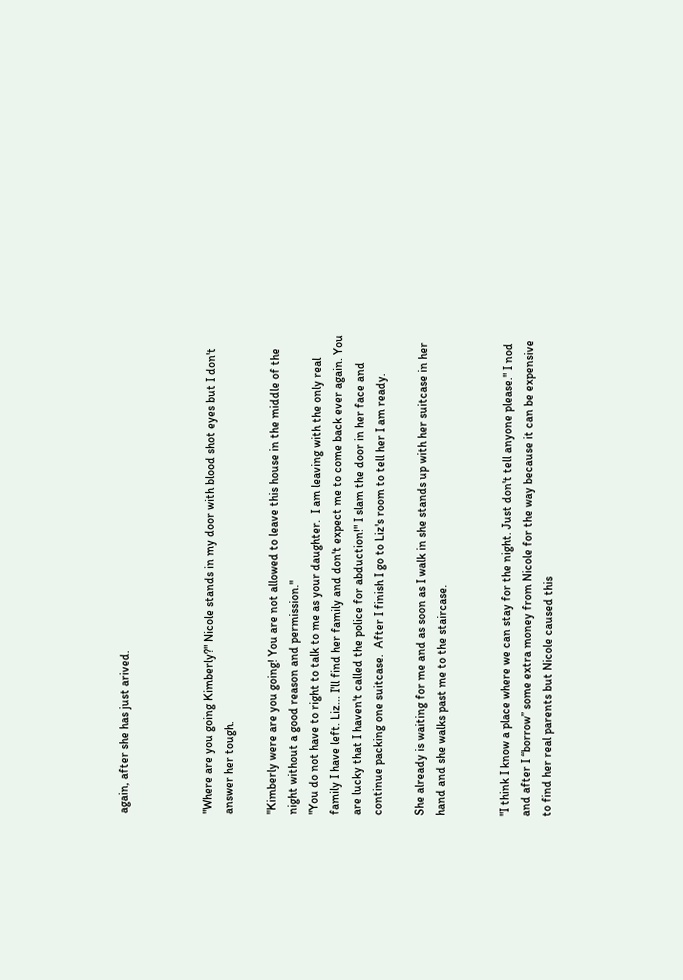again, after she has just arived.



"Where are you going Kimberly?" Nicole stands in my door with blood shot eyes but I don't answer her tough.

"Kimberly were are you going! You are not allowed to leave this house in the middle of the night without a good reason and permission."
"You do not have to right to talk to me as your daughter.  I am leaving with the only real family I have left. Liz... I'll find her family and don't expect me to come back ever again. You are lucky that I haven't called the police for abduction!" I slam the door in her face and continue packing one suitcase.  After I finish I go to Liz's room to tell her I am ready.

She already is waiting for me and as soon as I walk in she stands up with her suitcase in her hand and she walks past me to the staircase.


"I think I know a place where we can stay for the night. Just don't tell anyone please." I nod and after I “borrow” some extra money from Nicole for the way because it can be expensive to find her real parents but Nicole caused this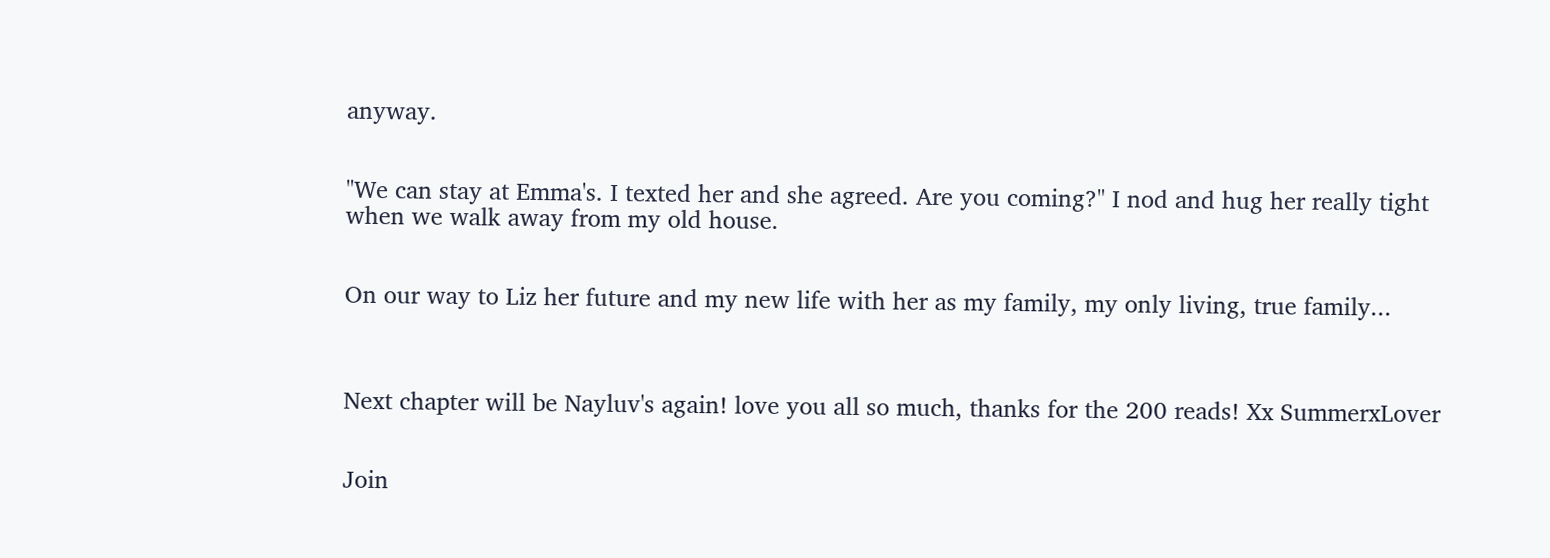anyway.


"We can stay at Emma's. I texted her and she agreed. Are you coming?" I nod and hug her really tight when we walk away from my old house.


On our way to Liz her future and my new life with her as my family, my only living, true family...



Next chapter will be Nayluv's again! love you all so much, thanks for the 200 reads! Xx SummerxLover


Join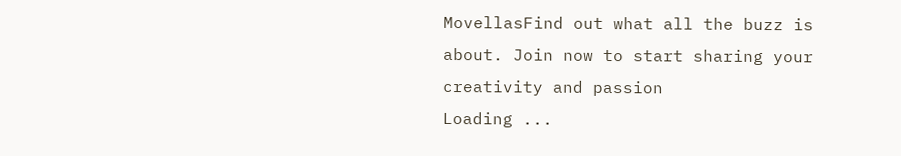MovellasFind out what all the buzz is about. Join now to start sharing your creativity and passion
Loading ...